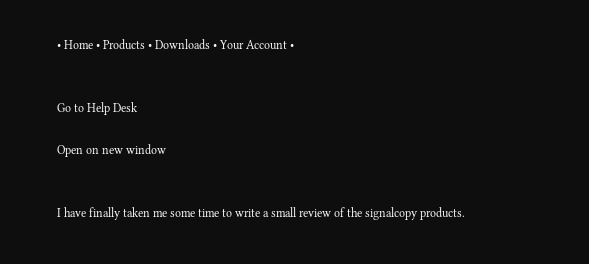• Home • Products • Downloads • Your Account •


Go to Help Desk

Open on new window


I have finally taken me some time to write a small review of the signalcopy products.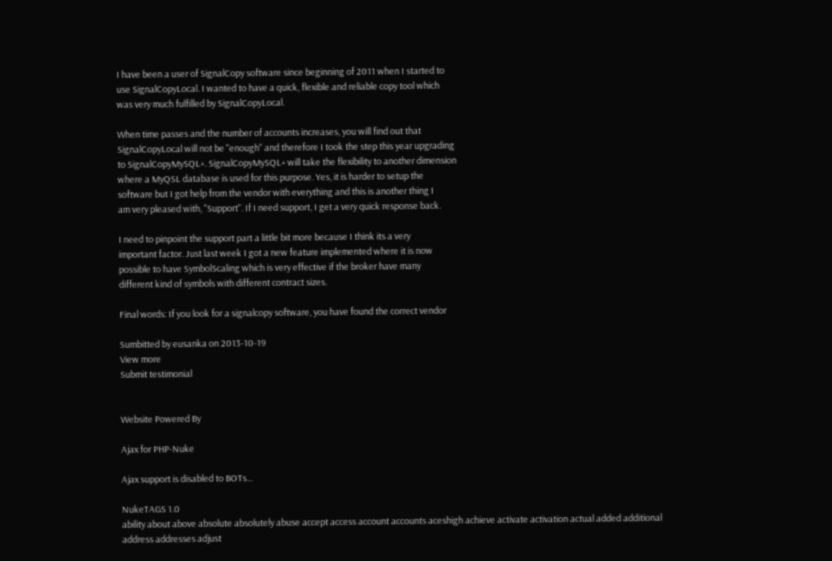I have been a user of SignalCopy software since beginning of 2011 when I started to
use SignalCopyLocal. I wanted to have a quick, flexible and reliable copy tool which
was very much fulfilled by SignalCopyLocal.

When time passes and the number of accounts increases, you will find out that
SignalCopyLocal will not be "enough" and therefore I took the step this year upgrading
to SignalCopyMySQL+. SignalCopyMySQL+ will take the flexibility to another dimension
where a MyQSL database is used for this purpose. Yes, it is harder to setup the
software but I got help from the vendor with everything and this is another thing I
am very pleased with, "Support". If I need support, I get a very quick response back.

I need to pinpoint the support part a little bit more because I think its a very
important factor. Just last week I got a new feature implemented where it is now
possible to have SymbolScaling which is very effective if the broker have many
different kind of symbols with different contract sizes.

Final words: If you look for a signalcopy software, you have found the correct vendor

Sumbitted by eusanka on 2013-10-19
View more
Submit testimonial


Website Powered By

Ajax for PHP-Nuke

Ajax support is disabled to BOTs...

NukeTAGS 1.0
ability about above absolute absolutely abuse accept access account accounts aceshigh achieve activate activation actual added additional address addresses adjust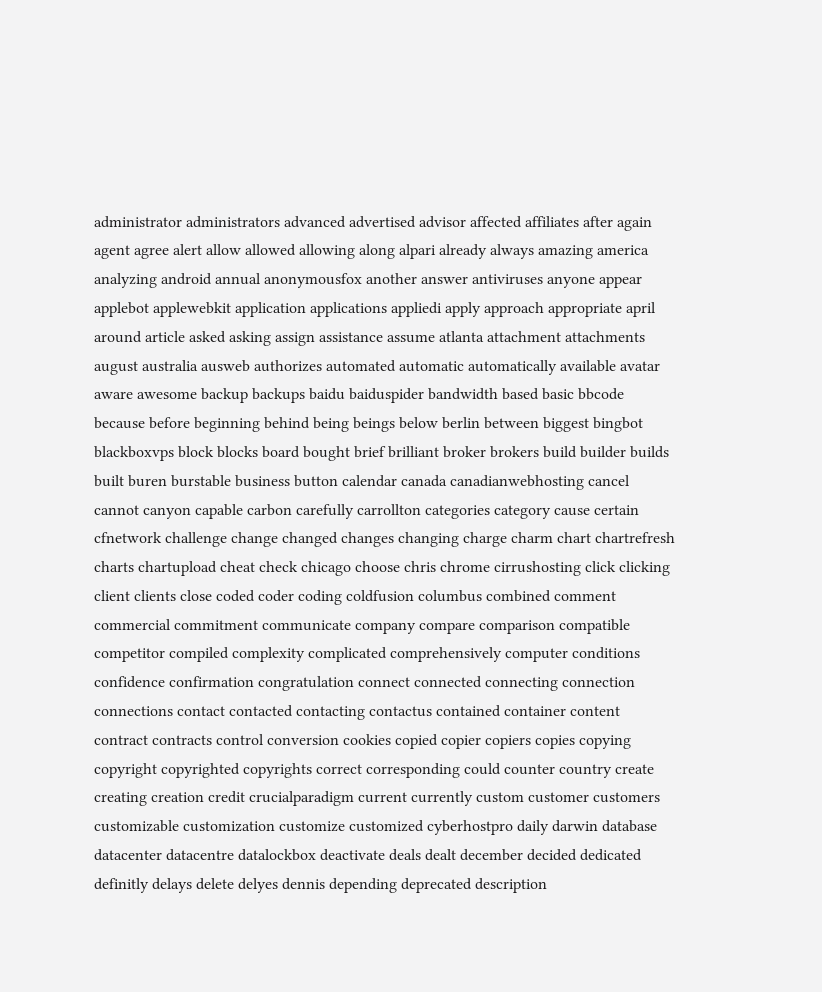administrator administrators advanced advertised advisor affected affiliates after again agent agree alert allow allowed allowing along alpari already always amazing america analyzing android annual anonymousfox another answer antiviruses anyone appear applebot applewebkit application applications appliedi apply approach appropriate april around article asked asking assign assistance assume atlanta attachment attachments august australia ausweb authorizes automated automatic automatically available avatar aware awesome backup backups baidu baiduspider bandwidth based basic bbcode because before beginning behind being beings below berlin between biggest bingbot blackboxvps block blocks board bought brief brilliant broker brokers build builder builds built buren burstable business button calendar canada canadianwebhosting cancel cannot canyon capable carbon carefully carrollton categories category cause certain cfnetwork challenge change changed changes changing charge charm chart chartrefresh charts chartupload cheat check chicago choose chris chrome cirrushosting click clicking client clients close coded coder coding coldfusion columbus combined comment commercial commitment communicate company compare comparison compatible competitor compiled complexity complicated comprehensively computer conditions confidence confirmation congratulation connect connected connecting connection connections contact contacted contacting contactus contained container content contract contracts control conversion cookies copied copier copiers copies copying copyright copyrighted copyrights correct corresponding could counter country create creating creation credit crucialparadigm current currently custom customer customers customizable customization customize customized cyberhostpro daily darwin database datacenter datacentre datalockbox deactivate deals dealt december decided dedicated definitly delays delete delyes dennis depending deprecated description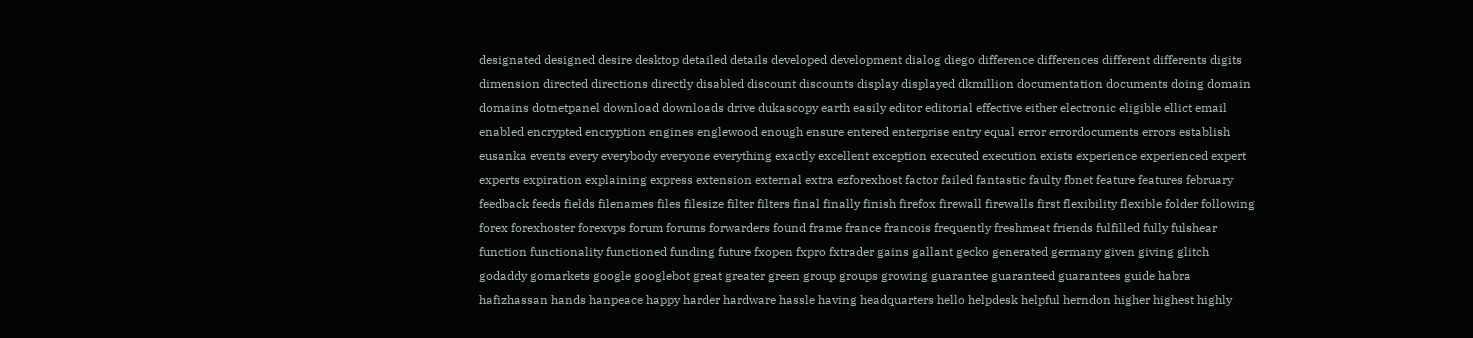designated designed desire desktop detailed details developed development dialog diego difference differences different differents digits dimension directed directions directly disabled discount discounts display displayed dkmillion documentation documents doing domain domains dotnetpanel download downloads drive dukascopy earth easily editor editorial effective either electronic eligible ellict email enabled encrypted encryption engines englewood enough ensure entered enterprise entry equal error errordocuments errors establish eusanka events every everybody everyone everything exactly excellent exception executed execution exists experience experienced expert experts expiration explaining express extension external extra ezforexhost factor failed fantastic faulty fbnet feature features february feedback feeds fields filenames files filesize filter filters final finally finish firefox firewall firewalls first flexibility flexible folder following forex forexhoster forexvps forum forums forwarders found frame france francois frequently freshmeat friends fulfilled fully fulshear function functionality functioned funding future fxopen fxpro fxtrader gains gallant gecko generated germany given giving glitch godaddy gomarkets google googlebot great greater green group groups growing guarantee guaranteed guarantees guide habra hafizhassan hands hanpeace happy harder hardware hassle having headquarters hello helpdesk helpful herndon higher highest highly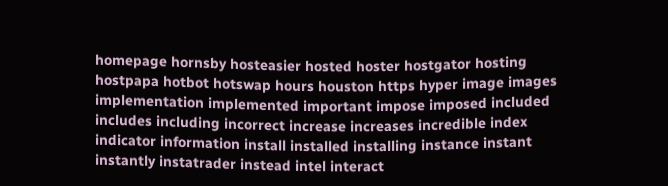homepage hornsby hosteasier hosted hoster hostgator hosting hostpapa hotbot hotswap hours houston https hyper image images implementation implemented important impose imposed included includes including incorrect increase increases incredible index indicator information install installed installing instance instant instantly instatrader instead intel interact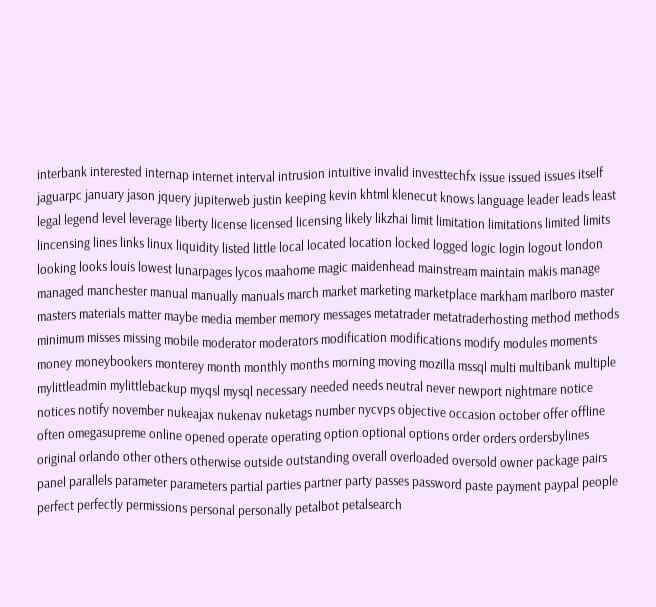interbank interested internap internet interval intrusion intuitive invalid investtechfx issue issued issues itself jaguarpc january jason jquery jupiterweb justin keeping kevin khtml klenecut knows language leader leads least legal legend level leverage liberty license licensed licensing likely likzhai limit limitation limitations limited limits lincensing lines links linux liquidity listed little local located location locked logged logic login logout london looking looks louis lowest lunarpages lycos maahome magic maidenhead mainstream maintain makis manage managed manchester manual manually manuals march market marketing marketplace markham marlboro master masters materials matter maybe media member memory messages metatrader metatraderhosting method methods minimum misses missing mobile moderator moderators modification modifications modify modules moments money moneybookers monterey month monthly months morning moving mozilla mssql multi multibank multiple mylittleadmin mylittlebackup myqsl mysql necessary needed needs neutral never newport nightmare notice notices notify november nukeajax nukenav nuketags number nycvps objective occasion october offer offline often omegasupreme online opened operate operating option optional options order orders ordersbylines original orlando other others otherwise outside outstanding overall overloaded oversold owner package pairs panel parallels parameter parameters partial parties partner party passes password paste payment paypal people perfect perfectly permissions personal personally petalbot petalsearch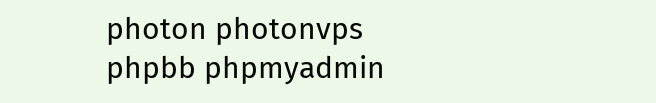photon photonvps phpbb phpmyadmin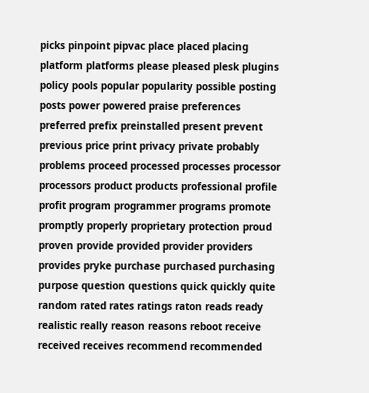picks pinpoint pipvac place placed placing platform platforms please pleased plesk plugins policy pools popular popularity possible posting posts power powered praise preferences preferred prefix preinstalled present prevent previous price print privacy private probably problems proceed processed processes processor processors product products professional profile profit program programmer programs promote promptly properly proprietary protection proud proven provide provided provider providers provides pryke purchase purchased purchasing purpose question questions quick quickly quite random rated rates ratings raton reads ready realistic really reason reasons reboot receive received receives recommend recommended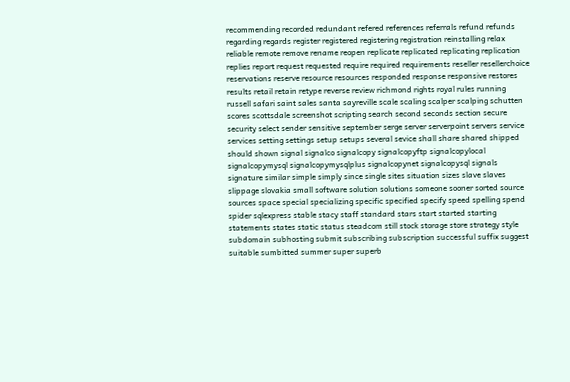recommending recorded redundant refered references referrals refund refunds regarding regards register registered registering registration reinstalling relax reliable remote remove rename reopen replicate replicated replicating replication replies report request requested require required requirements reseller resellerchoice reservations reserve resource resources responded response responsive restores results retail retain retype reverse review richmond rights royal rules running russell safari saint sales santa sayreville scale scaling scalper scalping schutten scores scottsdale screenshot scripting search second seconds section secure security select sender sensitive september serge server serverpoint servers service services setting settings setup setups several sevice shall share shared shipped should shown signal signalco signalcopy signalcopyftp signalcopylocal signalcopymysql signalcopymysqlplus signalcopynet signalcopysql signals signature similar simple simply since single sites situation sizes slave slaves slippage slovakia small software solution solutions someone sooner sorted source sources space special specializing specific specified specify speed spelling spend spider sqlexpress stable stacy staff standard stars start started starting statements states static status steadcom still stock storage store strategy style subdomain subhosting submit subscribing subscription successful suffix suggest suitable sumbitted summer super superb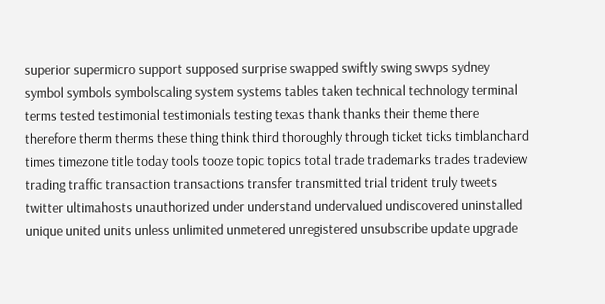superior supermicro support supposed surprise swapped swiftly swing swvps sydney symbol symbols symbolscaling system systems tables taken technical technology terminal terms tested testimonial testimonials testing texas thank thanks their theme there therefore therm therms these thing think third thoroughly through ticket ticks timblanchard times timezone title today tools tooze topic topics total trade trademarks trades tradeview trading traffic transaction transactions transfer transmitted trial trident truly tweets twitter ultimahosts unauthorized under understand undervalued undiscovered uninstalled unique united units unless unlimited unmetered unregistered unsubscribe update upgrade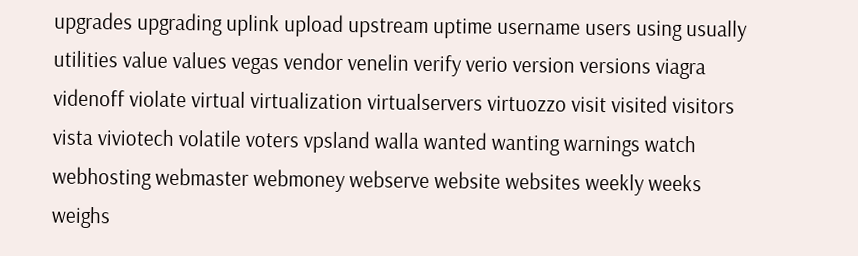upgrades upgrading uplink upload upstream uptime username users using usually utilities value values vegas vendor venelin verify verio version versions viagra videnoff violate virtual virtualization virtualservers virtuozzo visit visited visitors vista viviotech volatile voters vpsland walla wanted wanting warnings watch webhosting webmaster webmoney webserve website websites weekly weeks weighs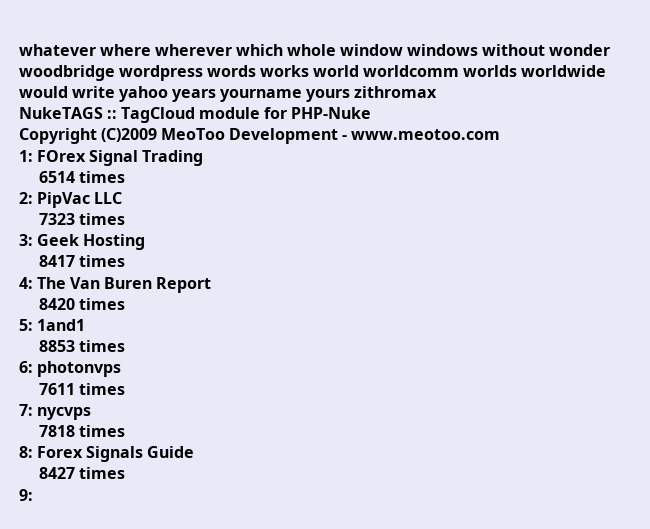whatever where wherever which whole window windows without wonder woodbridge wordpress words works world worldcomm worlds worldwide would write yahoo years yourname yours zithromax
NukeTAGS :: TagCloud module for PHP-Nuke
Copyright (C)2009 MeoToo Development - www.meotoo.com
1: FOrex Signal Trading
     6514 times
2: PipVac LLC
     7323 times
3: Geek Hosting
     8417 times
4: The Van Buren Report
     8420 times
5: 1and1
     8853 times
6: photonvps
     7611 times
7: nycvps
     7818 times
8: Forex Signals Guide
     8427 times
9: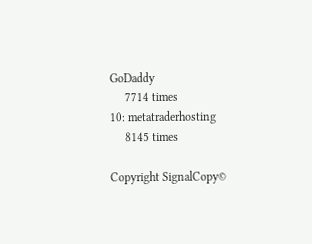GoDaddy
     7714 times
10: metatraderhosting
     8145 times

Copyright SignalCopy©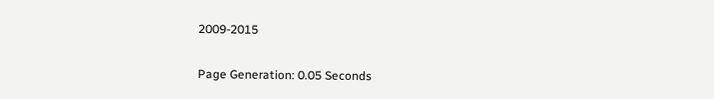2009-2015


Page Generation: 0.05 Seconds